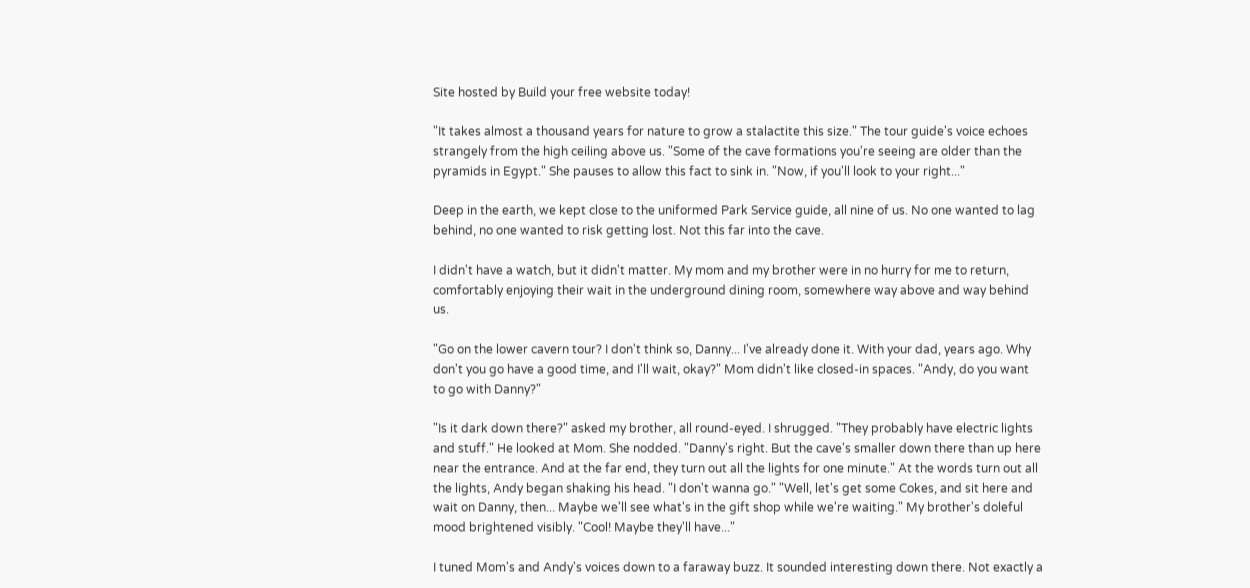Site hosted by Build your free website today!

"It takes almost a thousand years for nature to grow a stalactite this size." The tour guide's voice echoes strangely from the high ceiling above us. "Some of the cave formations you're seeing are older than the pyramids in Egypt." She pauses to allow this fact to sink in. "Now, if you'll look to your right..."

Deep in the earth, we kept close to the uniformed Park Service guide, all nine of us. No one wanted to lag behind, no one wanted to risk getting lost. Not this far into the cave.

I didn't have a watch, but it didn't matter. My mom and my brother were in no hurry for me to return, comfortably enjoying their wait in the underground dining room, somewhere way above and way behind us.

"Go on the lower cavern tour? I don't think so, Danny... I've already done it. With your dad, years ago. Why don't you go have a good time, and I'll wait, okay?" Mom didn't like closed-in spaces. "Andy, do you want to go with Danny?"

"Is it dark down there?" asked my brother, all round-eyed. I shrugged. "They probably have electric lights and stuff." He looked at Mom. She nodded. "Danny's right. But the cave's smaller down there than up here near the entrance. And at the far end, they turn out all the lights for one minute." At the words turn out all the lights, Andy began shaking his head. "I don't wanna go." "Well, let's get some Cokes, and sit here and wait on Danny, then... Maybe we'll see what's in the gift shop while we're waiting." My brother's doleful mood brightened visibly. "Cool! Maybe they'll have..."

I tuned Mom's and Andy's voices down to a faraway buzz. It sounded interesting down there. Not exactly a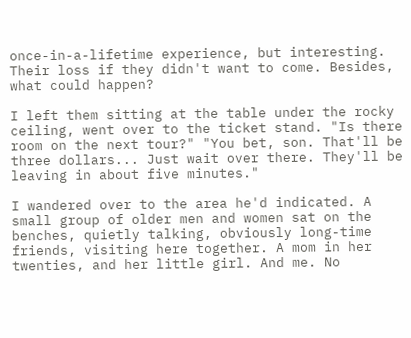once-in-a-lifetime experience, but interesting. Their loss if they didn't want to come. Besides, what could happen?

I left them sitting at the table under the rocky ceiling, went over to the ticket stand. "Is there room on the next tour?" "You bet, son. That'll be three dollars... Just wait over there. They'll be leaving in about five minutes."

I wandered over to the area he'd indicated. A small group of older men and women sat on the benches, quietly talking, obviously long-time friends, visiting here together. A mom in her twenties, and her little girl. And me. No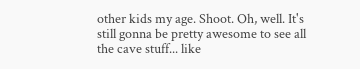other kids my age. Shoot. Oh, well. It's still gonna be pretty awesome to see all the cave stuff... like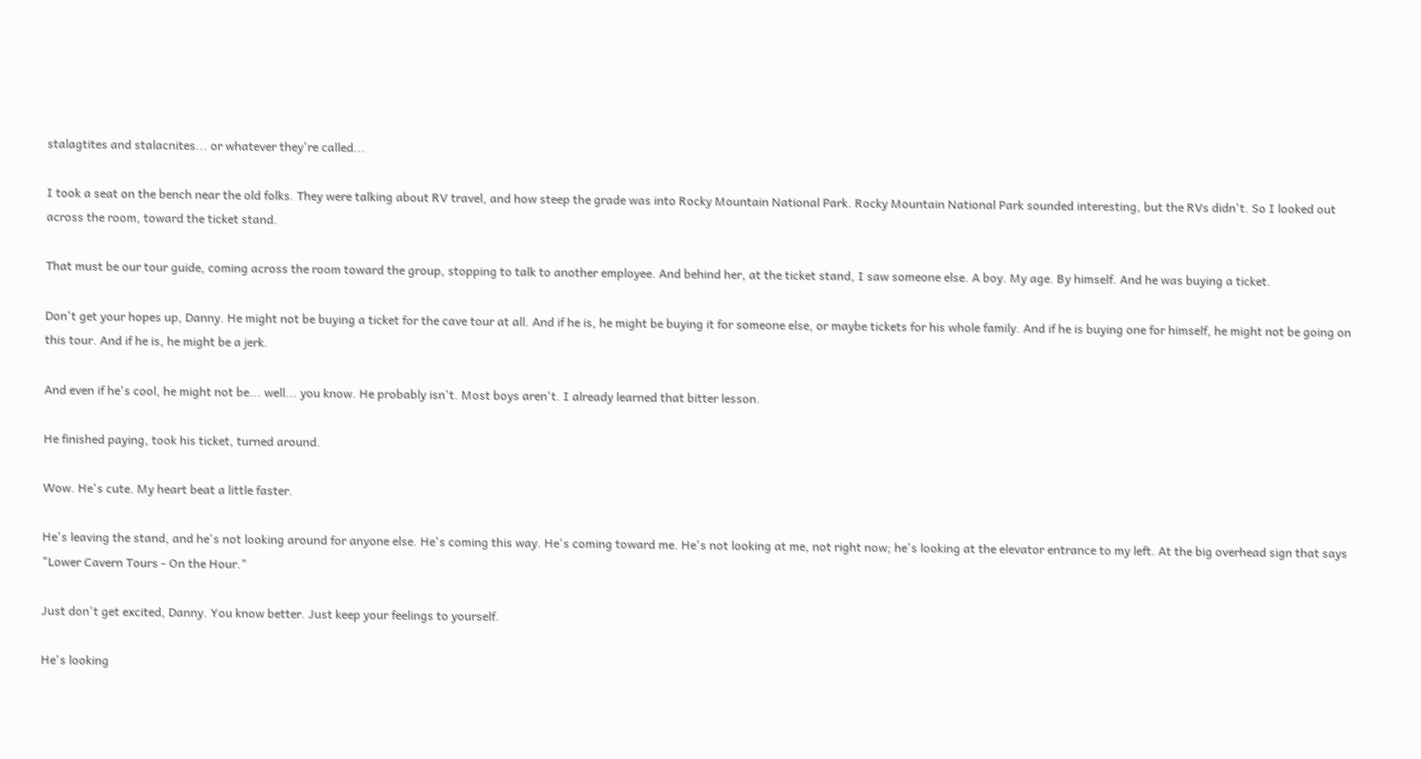stalagtites and stalacnites... or whatever they're called...

I took a seat on the bench near the old folks. They were talking about RV travel, and how steep the grade was into Rocky Mountain National Park. Rocky Mountain National Park sounded interesting, but the RVs didn't. So I looked out across the room, toward the ticket stand.

That must be our tour guide, coming across the room toward the group, stopping to talk to another employee. And behind her, at the ticket stand, I saw someone else. A boy. My age. By himself. And he was buying a ticket.

Don't get your hopes up, Danny. He might not be buying a ticket for the cave tour at all. And if he is, he might be buying it for someone else, or maybe tickets for his whole family. And if he is buying one for himself, he might not be going on this tour. And if he is, he might be a jerk.

And even if he's cool, he might not be... well... you know. He probably isn't. Most boys aren't. I already learned that bitter lesson.

He finished paying, took his ticket, turned around.

Wow. He's cute. My heart beat a little faster.

He's leaving the stand, and he's not looking around for anyone else. He's coming this way. He's coming toward me. He's not looking at me, not right now; he's looking at the elevator entrance to my left. At the big overhead sign that says "Lower Cavern Tours - On the Hour."

Just don't get excited, Danny. You know better. Just keep your feelings to yourself.

He's looking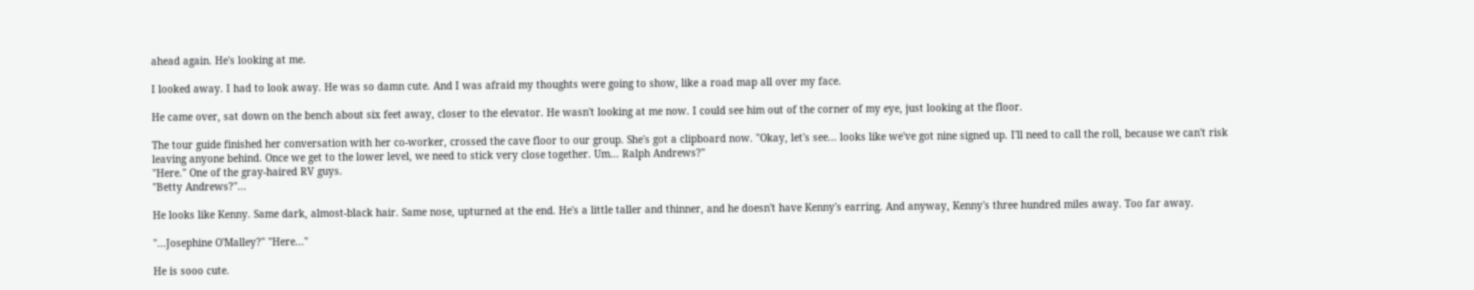ahead again. He's looking at me.

I looked away. I had to look away. He was so damn cute. And I was afraid my thoughts were going to show, like a road map all over my face.

He came over, sat down on the bench about six feet away, closer to the elevator. He wasn't looking at me now. I could see him out of the corner of my eye, just looking at the floor.

The tour guide finished her conversation with her co-worker, crossed the cave floor to our group. She's got a clipboard now. "Okay, let's see... looks like we've got nine signed up. I'll need to call the roll, because we can't risk leaving anyone behind. Once we get to the lower level, we need to stick very close together. Um... Ralph Andrews?"
"Here." One of the gray-haired RV guys.
"Betty Andrews?"...

He looks like Kenny. Same dark, almost-black hair. Same nose, upturned at the end. He's a little taller and thinner, and he doesn't have Kenny's earring. And anyway, Kenny's three hundred miles away. Too far away.

"...Josephine O'Malley?" "Here..."

He is sooo cute.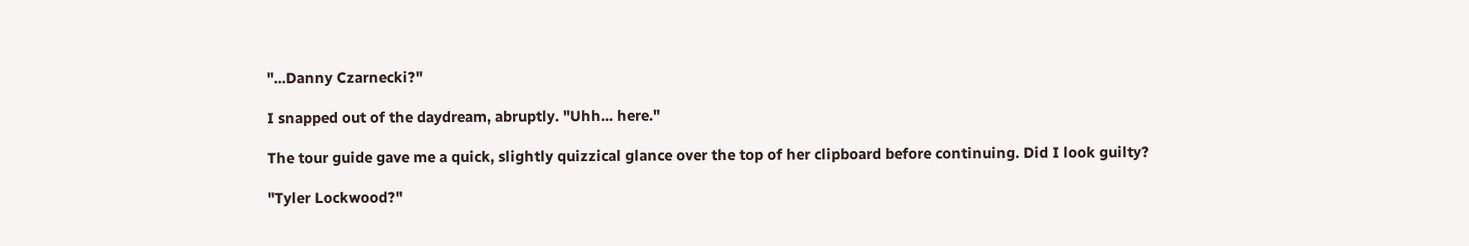"...Danny Czarnecki?"

I snapped out of the daydream, abruptly. "Uhh... here."

The tour guide gave me a quick, slightly quizzical glance over the top of her clipboard before continuing. Did I look guilty?

"Tyler Lockwood?"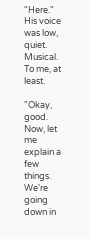"Here." His voice was low, quiet. Musical. To me, at least.

"Okay, good. Now, let me explain a few things. We're going down in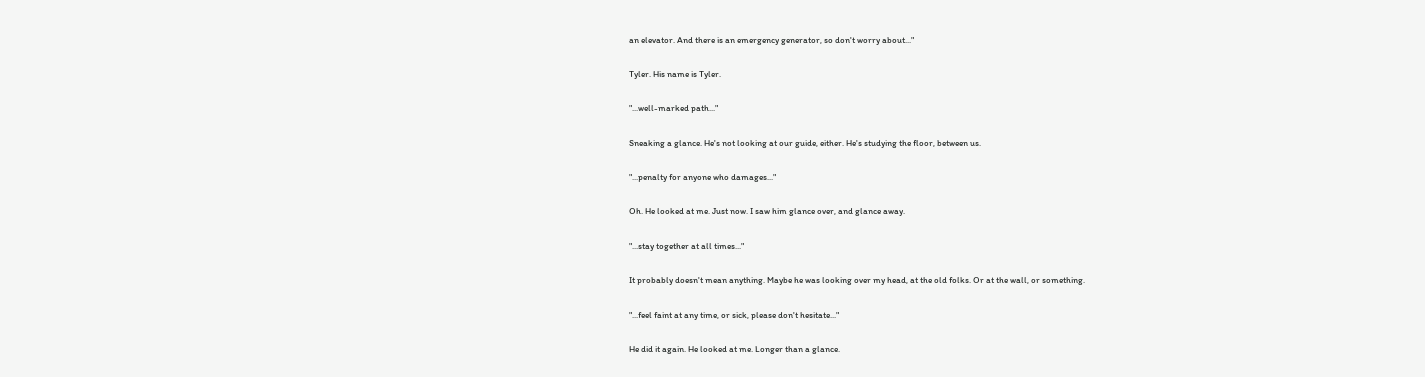an elevator. And there is an emergency generator, so don't worry about..."

Tyler. His name is Tyler.

"...well-marked path..."

Sneaking a glance. He's not looking at our guide, either. He's studying the floor, between us.

"...penalty for anyone who damages..."

Oh. He looked at me. Just now. I saw him glance over, and glance away.

"...stay together at all times..."

It probably doesn't mean anything. Maybe he was looking over my head, at the old folks. Or at the wall, or something.

"...feel faint at any time, or sick, please don't hesitate..."

He did it again. He looked at me. Longer than a glance.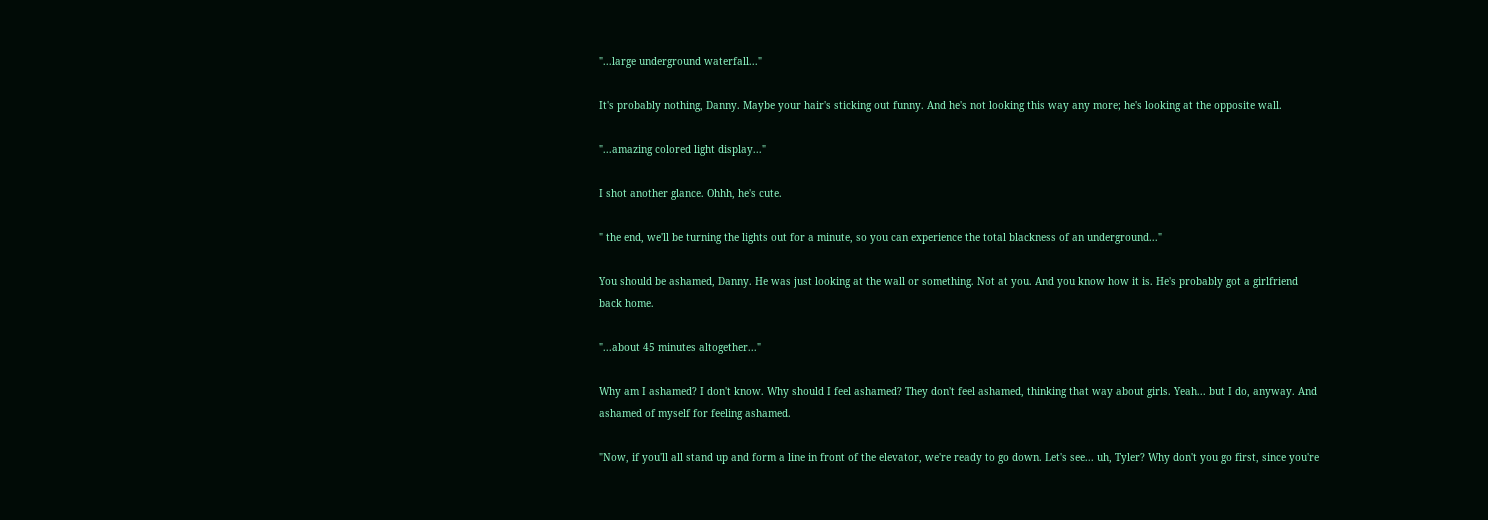"...large underground waterfall..."

It's probably nothing, Danny. Maybe your hair's sticking out funny. And he's not looking this way any more; he's looking at the opposite wall.

"...amazing colored light display..."

I shot another glance. Ohhh, he's cute.

" the end, we'll be turning the lights out for a minute, so you can experience the total blackness of an underground..."

You should be ashamed, Danny. He was just looking at the wall or something. Not at you. And you know how it is. He's probably got a girlfriend back home.

"...about 45 minutes altogether..."

Why am I ashamed? I don't know. Why should I feel ashamed? They don't feel ashamed, thinking that way about girls. Yeah... but I do, anyway. And ashamed of myself for feeling ashamed.

"Now, if you'll all stand up and form a line in front of the elevator, we're ready to go down. Let's see... uh, Tyler? Why don't you go first, since you're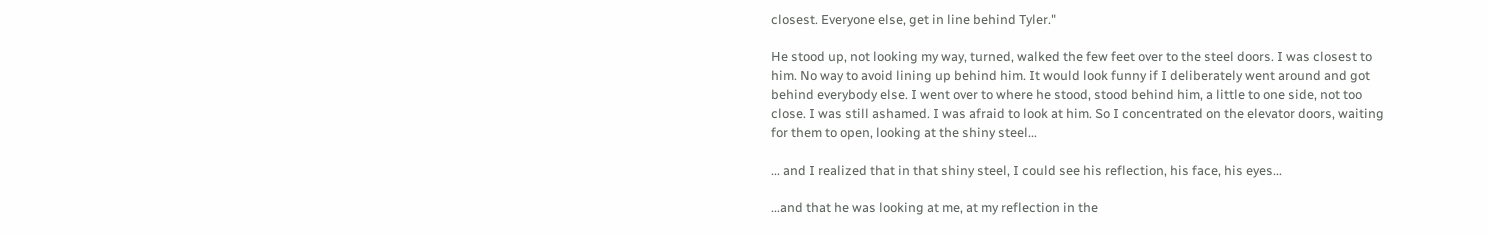closest. Everyone else, get in line behind Tyler."

He stood up, not looking my way, turned, walked the few feet over to the steel doors. I was closest to him. No way to avoid lining up behind him. It would look funny if I deliberately went around and got behind everybody else. I went over to where he stood, stood behind him, a little to one side, not too close. I was still ashamed. I was afraid to look at him. So I concentrated on the elevator doors, waiting for them to open, looking at the shiny steel...

... and I realized that in that shiny steel, I could see his reflection, his face, his eyes...

...and that he was looking at me, at my reflection in the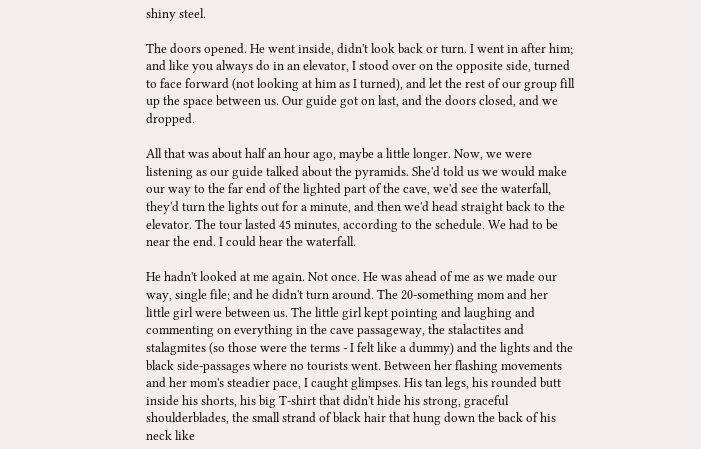shiny steel.

The doors opened. He went inside, didn't look back or turn. I went in after him; and like you always do in an elevator, I stood over on the opposite side, turned to face forward (not looking at him as I turned), and let the rest of our group fill up the space between us. Our guide got on last, and the doors closed, and we dropped.

All that was about half an hour ago, maybe a little longer. Now, we were listening as our guide talked about the pyramids. She'd told us we would make our way to the far end of the lighted part of the cave, we'd see the waterfall, they'd turn the lights out for a minute, and then we'd head straight back to the elevator. The tour lasted 45 minutes, according to the schedule. We had to be near the end. I could hear the waterfall.

He hadn't looked at me again. Not once. He was ahead of me as we made our way, single file; and he didn't turn around. The 20-something mom and her little girl were between us. The little girl kept pointing and laughing and commenting on everything in the cave passageway, the stalactites and stalagmites (so those were the terms - I felt like a dummy) and the lights and the black side-passages where no tourists went. Between her flashing movements and her mom's steadier pace, I caught glimpses. His tan legs, his rounded butt inside his shorts, his big T-shirt that didn't hide his strong, graceful shoulderblades, the small strand of black hair that hung down the back of his neck like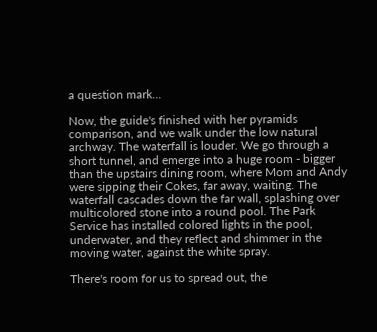a question mark...

Now, the guide's finished with her pyramids comparison, and we walk under the low natural archway. The waterfall is louder. We go through a short tunnel, and emerge into a huge room - bigger than the upstairs dining room, where Mom and Andy were sipping their Cokes, far away, waiting. The waterfall cascades down the far wall, splashing over multicolored stone into a round pool. The Park Service has installed colored lights in the pool, underwater, and they reflect and shimmer in the moving water, against the white spray.

There's room for us to spread out, the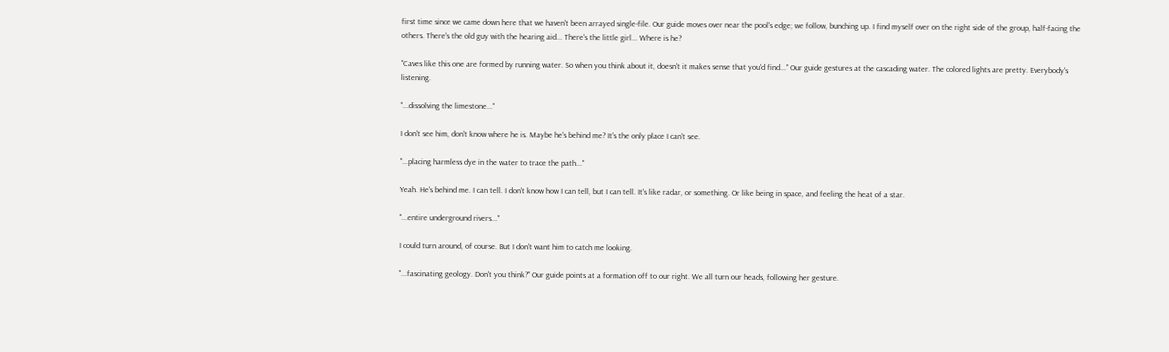first time since we came down here that we haven't been arrayed single-file. Our guide moves over near the pool's edge; we follow, bunching up. I find myself over on the right side of the group, half-facing the others. There's the old guy with the hearing aid... There's the little girl... Where is he?

"Caves like this one are formed by running water. So when you think about it, doesn't it makes sense that you'd find..." Our guide gestures at the cascading water. The colored lights are pretty. Everybody's listening.

"...dissolving the limestone..."

I don't see him, don't know where he is. Maybe he's behind me? It's the only place I can't see.

"...placing harmless dye in the water to trace the path..."

Yeah. He's behind me. I can tell. I don't know how I can tell, but I can tell. It's like radar, or something. Or like being in space, and feeling the heat of a star.

"...entire underground rivers..."

I could turn around, of course. But I don't want him to catch me looking.

"...fascinating geology. Don't you think?" Our guide points at a formation off to our right. We all turn our heads, following her gesture.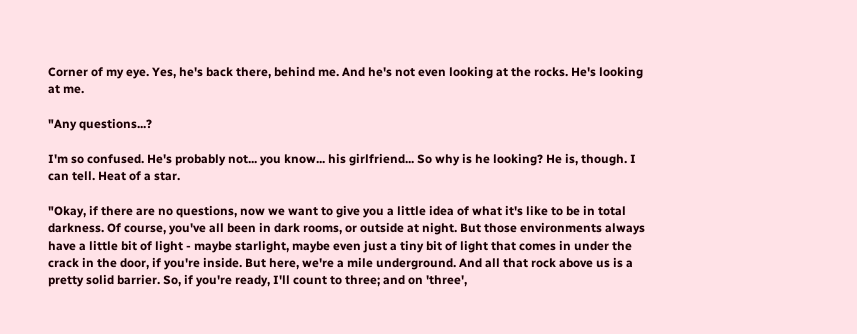Corner of my eye. Yes, he's back there, behind me. And he's not even looking at the rocks. He's looking at me.

"Any questions...?

I'm so confused. He's probably not... you know... his girlfriend... So why is he looking? He is, though. I can tell. Heat of a star.

"Okay, if there are no questions, now we want to give you a little idea of what it's like to be in total darkness. Of course, you've all been in dark rooms, or outside at night. But those environments always have a little bit of light - maybe starlight, maybe even just a tiny bit of light that comes in under the crack in the door, if you're inside. But here, we're a mile underground. And all that rock above us is a pretty solid barrier. So, if you're ready, I'll count to three; and on 'three',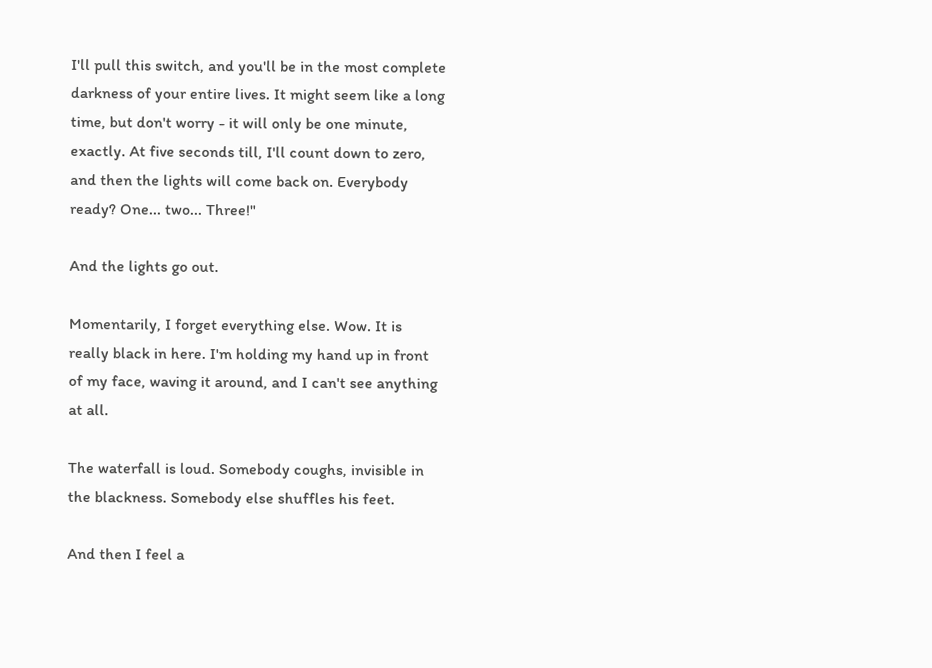I'll pull this switch, and you'll be in the most complete darkness of your entire lives. It might seem like a long time, but don't worry - it will only be one minute, exactly. At five seconds till, I'll count down to zero, and then the lights will come back on. Everybody ready? One... two... Three!"

And the lights go out.

Momentarily, I forget everything else. Wow. It is really black in here. I'm holding my hand up in front of my face, waving it around, and I can't see anything at all.

The waterfall is loud. Somebody coughs, invisible in the blackness. Somebody else shuffles his feet.

And then I feel a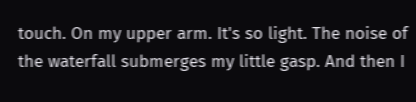touch. On my upper arm. It's so light. The noise of the waterfall submerges my little gasp. And then I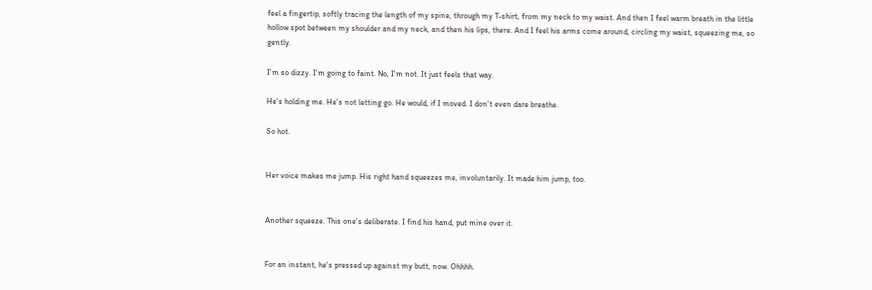feel a fingertip, softly tracing the length of my spine, through my T-shirt, from my neck to my waist. And then I feel warm breath in the little hollow spot between my shoulder and my neck, and then his lips, there. And I feel his arms come around, circling my waist, squeezing me, so gently.

I'm so dizzy. I'm going to faint. No, I'm not. It just feels that way.

He's holding me. He's not letting go. He would, if I moved. I don't even dare breathe.

So hot.


Her voice makes me jump. His right hand squeezes me, involuntarily. It made him jump, too.


Another squeeze. This one's deliberate. I find his hand, put mine over it.


For an instant, he's pressed up against my butt, now. Ohhhh.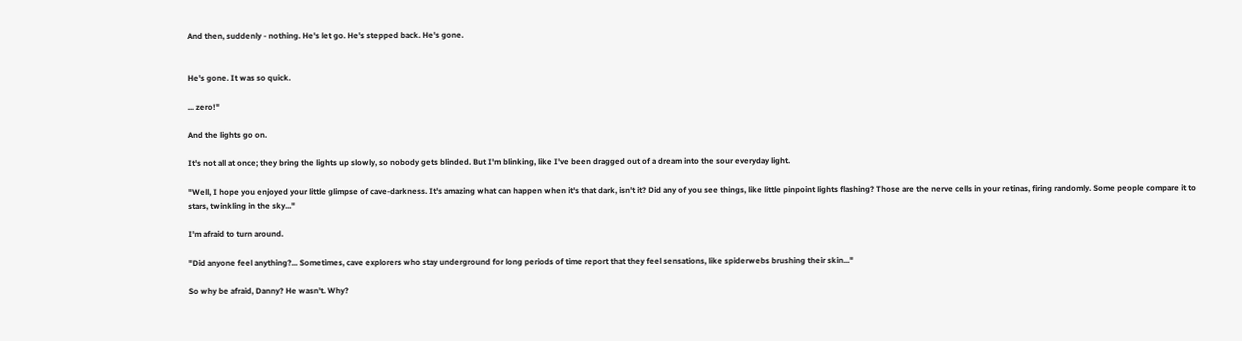And then, suddenly - nothing. He's let go. He's stepped back. He's gone.


He's gone. It was so quick.

... zero!"

And the lights go on.

It's not all at once; they bring the lights up slowly, so nobody gets blinded. But I'm blinking, like I've been dragged out of a dream into the sour everyday light.

"Well, I hope you enjoyed your little glimpse of cave-darkness. It's amazing what can happen when it's that dark, isn't it? Did any of you see things, like little pinpoint lights flashing? Those are the nerve cells in your retinas, firing randomly. Some people compare it to stars, twinkling in the sky..."

I'm afraid to turn around.

"Did anyone feel anything?... Sometimes, cave explorers who stay underground for long periods of time report that they feel sensations, like spiderwebs brushing their skin..."

So why be afraid, Danny? He wasn't. Why?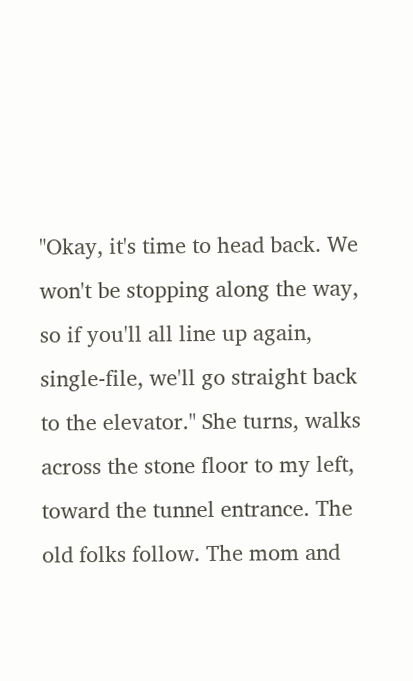"Okay, it's time to head back. We won't be stopping along the way, so if you'll all line up again, single-file, we'll go straight back to the elevator." She turns, walks across the stone floor to my left, toward the tunnel entrance. The old folks follow. The mom and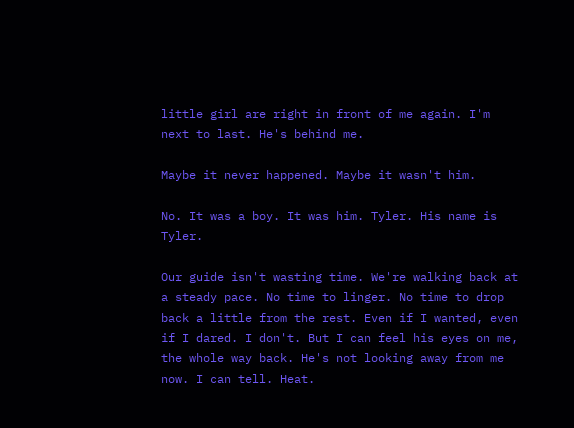little girl are right in front of me again. I'm next to last. He's behind me.

Maybe it never happened. Maybe it wasn't him.

No. It was a boy. It was him. Tyler. His name is Tyler.

Our guide isn't wasting time. We're walking back at a steady pace. No time to linger. No time to drop back a little from the rest. Even if I wanted, even if I dared. I don't. But I can feel his eyes on me, the whole way back. He's not looking away from me now. I can tell. Heat.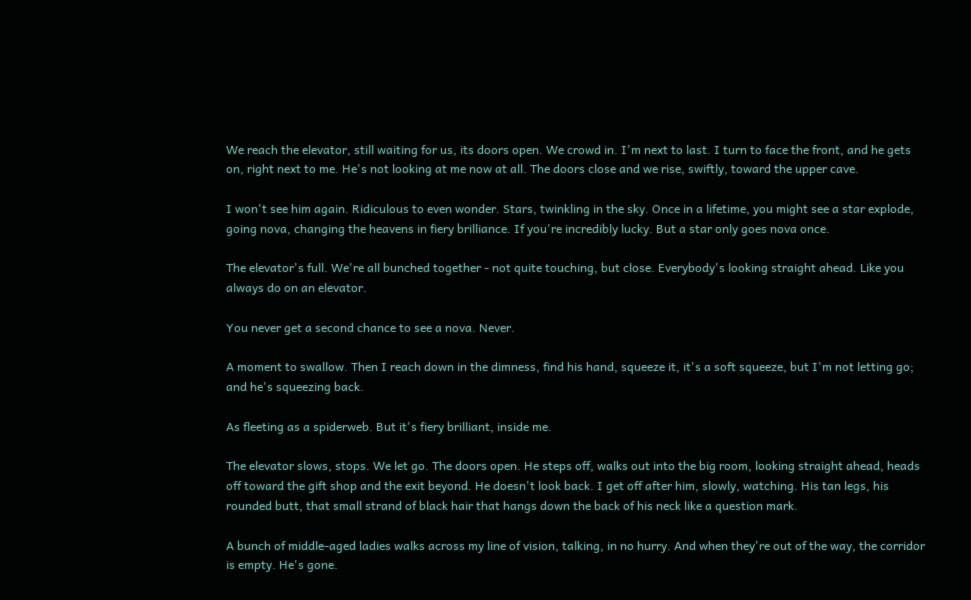We reach the elevator, still waiting for us, its doors open. We crowd in. I'm next to last. I turn to face the front, and he gets on, right next to me. He's not looking at me now at all. The doors close and we rise, swiftly, toward the upper cave.

I won't see him again. Ridiculous to even wonder. Stars, twinkling in the sky. Once in a lifetime, you might see a star explode, going nova, changing the heavens in fiery brilliance. If you're incredibly lucky. But a star only goes nova once.

The elevator's full. We're all bunched together - not quite touching, but close. Everybody's looking straight ahead. Like you always do on an elevator.

You never get a second chance to see a nova. Never.

A moment to swallow. Then I reach down in the dimness, find his hand, squeeze it, it's a soft squeeze, but I'm not letting go; and he's squeezing back.

As fleeting as a spiderweb. But it's fiery brilliant, inside me.

The elevator slows, stops. We let go. The doors open. He steps off, walks out into the big room, looking straight ahead, heads off toward the gift shop and the exit beyond. He doesn't look back. I get off after him, slowly, watching. His tan legs, his rounded butt, that small strand of black hair that hangs down the back of his neck like a question mark.

A bunch of middle-aged ladies walks across my line of vision, talking, in no hurry. And when they're out of the way, the corridor is empty. He's gone.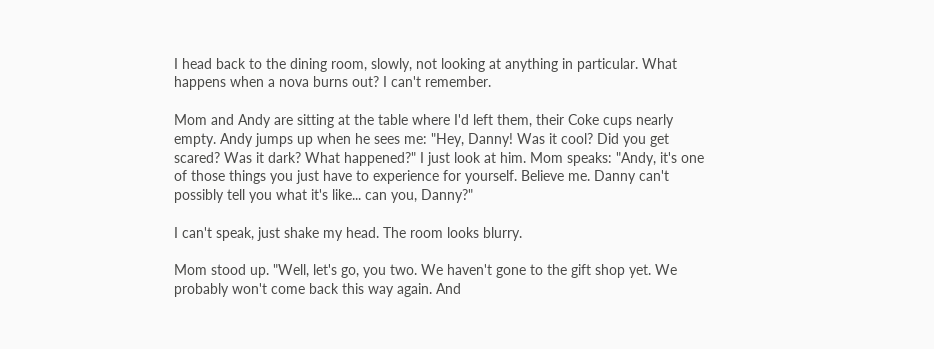I head back to the dining room, slowly, not looking at anything in particular. What happens when a nova burns out? I can't remember.

Mom and Andy are sitting at the table where I'd left them, their Coke cups nearly empty. Andy jumps up when he sees me: "Hey, Danny! Was it cool? Did you get scared? Was it dark? What happened?" I just look at him. Mom speaks: "Andy, it's one of those things you just have to experience for yourself. Believe me. Danny can't possibly tell you what it's like... can you, Danny?"

I can't speak, just shake my head. The room looks blurry.

Mom stood up. "Well, let's go, you two. We haven't gone to the gift shop yet. We probably won't come back this way again. And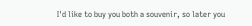I'd like to buy you both a souvenir, so later you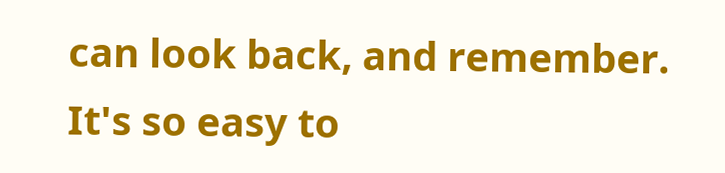can look back, and remember. It's so easy to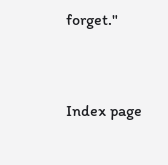forget."


Index page